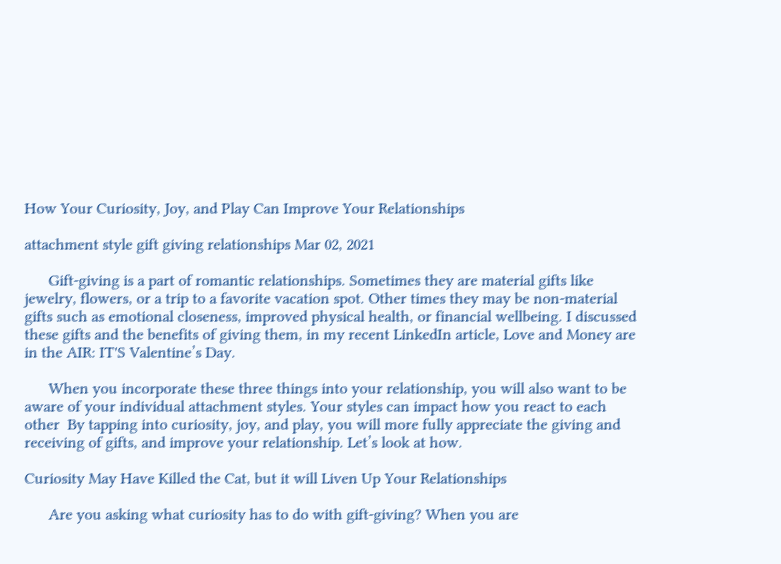How Your Curiosity, Joy, and Play Can Improve Your Relationships

attachment style gift giving relationships Mar 02, 2021

      Gift-giving is a part of romantic relationships. Sometimes they are material gifts like jewelry, flowers, or a trip to a favorite vacation spot. Other times they may be non-material gifts such as emotional closeness, improved physical health, or financial wellbeing. I discussed these gifts and the benefits of giving them, in my recent LinkedIn article, Love and Money are in the AIR: IT'S Valentine’s Day.

      When you incorporate these three things into your relationship, you will also want to be aware of your individual attachment styles. Your styles can impact how you react to each other  By tapping into curiosity, joy, and play, you will more fully appreciate the giving and receiving of gifts, and improve your relationship. Let’s look at how.

Curiosity May Have Killed the Cat, but it will Liven Up Your Relationships

      Are you asking what curiosity has to do with gift-giving? When you are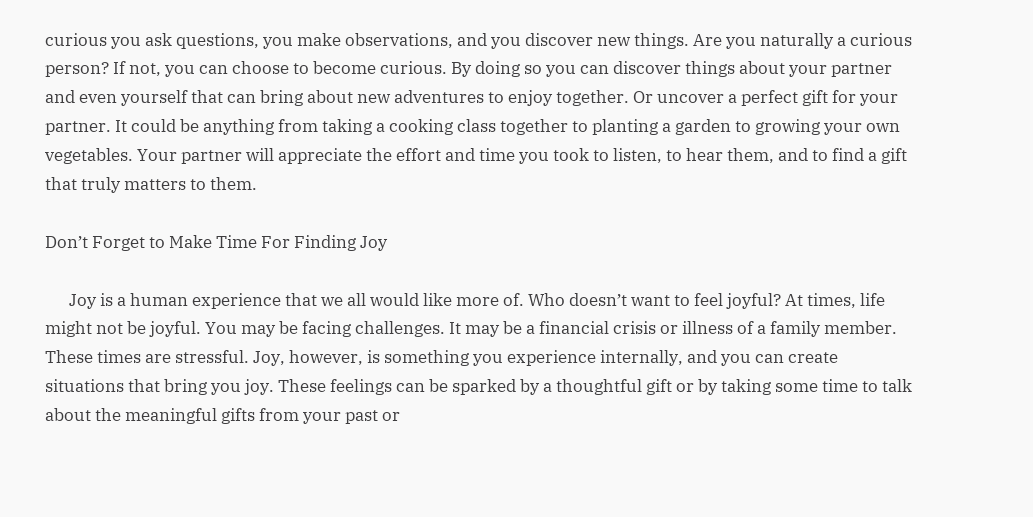curious you ask questions, you make observations, and you discover new things. Are you naturally a curious person? If not, you can choose to become curious. By doing so you can discover things about your partner and even yourself that can bring about new adventures to enjoy together. Or uncover a perfect gift for your partner. It could be anything from taking a cooking class together to planting a garden to growing your own vegetables. Your partner will appreciate the effort and time you took to listen, to hear them, and to find a gift that truly matters to them.

Don’t Forget to Make Time For Finding Joy

      Joy is a human experience that we all would like more of. Who doesn’t want to feel joyful? At times, life might not be joyful. You may be facing challenges. It may be a financial crisis or illness of a family member. These times are stressful. Joy, however, is something you experience internally, and you can create situations that bring you joy. These feelings can be sparked by a thoughtful gift or by taking some time to talk about the meaningful gifts from your past or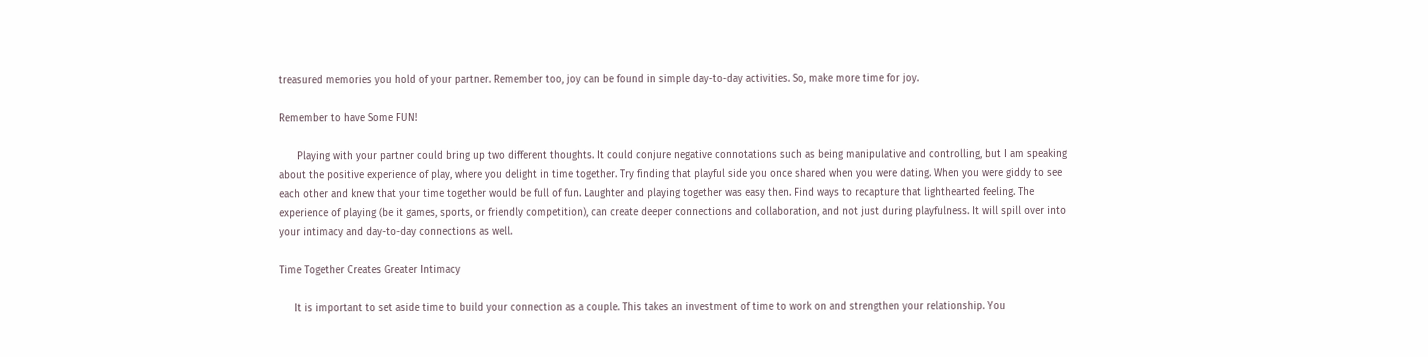treasured memories you hold of your partner. Remember too, joy can be found in simple day-to-day activities. So, make more time for joy.

Remember to have Some FUN!

      Playing with your partner could bring up two different thoughts. It could conjure negative connotations such as being manipulative and controlling, but I am speaking about the positive experience of play, where you delight in time together. Try finding that playful side you once shared when you were dating. When you were giddy to see each other and knew that your time together would be full of fun. Laughter and playing together was easy then. Find ways to recapture that lighthearted feeling. The experience of playing (be it games, sports, or friendly competition), can create deeper connections and collaboration, and not just during playfulness. It will spill over into your intimacy and day-to-day connections as well.

Time Together Creates Greater Intimacy

     It is important to set aside time to build your connection as a couple. This takes an investment of time to work on and strengthen your relationship. You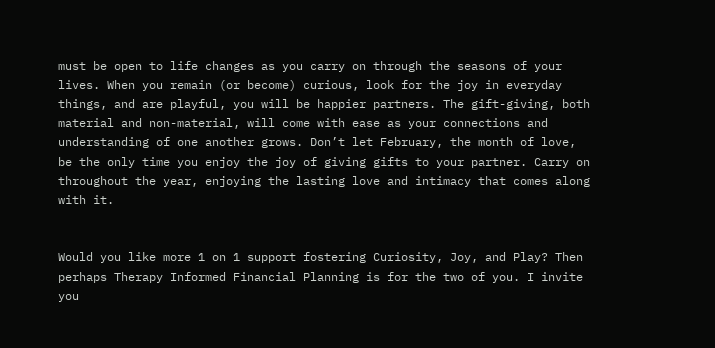must be open to life changes as you carry on through the seasons of your lives. When you remain (or become) curious, look for the joy in everyday things, and are playful, you will be happier partners. The gift-giving, both material and non-material, will come with ease as your connections and understanding of one another grows. Don’t let February, the month of love, be the only time you enjoy the joy of giving gifts to your partner. Carry on throughout the year, enjoying the lasting love and intimacy that comes along with it.


Would you like more 1 on 1 support fostering Curiosity, Joy, and Play? Then perhaps Therapy Informed Financial Planning is for the two of you. I invite you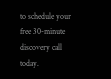to schedule your free 30-minute discovery call today.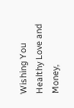Wishing You Healthy Love and Money,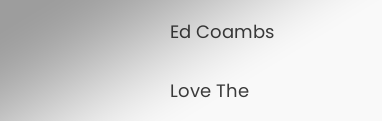Ed Coambs


Love The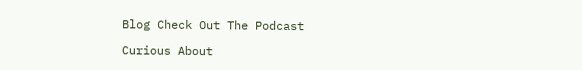Blog Check Out The Podcast

Curious About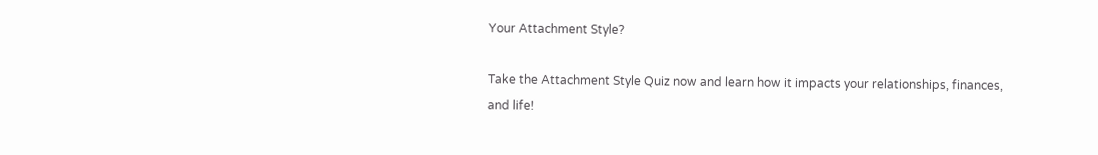Your Attachment Style?

Take the Attachment Style Quiz now and learn how it impacts your relationships, finances, and life!